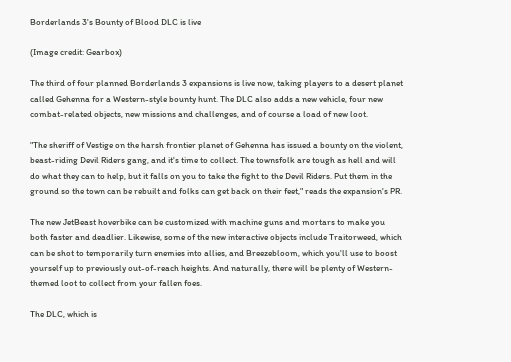Borderlands 3's Bounty of Blood DLC is live

(Image credit: Gearbox)

The third of four planned Borderlands 3 expansions is live now, taking players to a desert planet called Gehenna for a Western-style bounty hunt. The DLC also adds a new vehicle, four new combat-related objects, new missions and challenges, and of course a load of new loot.

"The sheriff of Vestige on the harsh frontier planet of Gehenna has issued a bounty on the violent, beast-riding Devil Riders gang, and it's time to collect. The townsfolk are tough as hell and will do what they can to help, but it falls on you to take the fight to the Devil Riders. Put them in the ground so the town can be rebuilt and folks can get back on their feet," reads the expansion's PR.

The new JetBeast hoverbike can be customized with machine guns and mortars to make you both faster and deadlier. Likewise, some of the new interactive objects include Traitorweed, which can be shot to temporarily turn enemies into allies, and Breezebloom, which you'll use to boost yourself up to previously out-of-reach heights. And naturally, there will be plenty of Western-themed loot to collect from your fallen foes.

The DLC, which is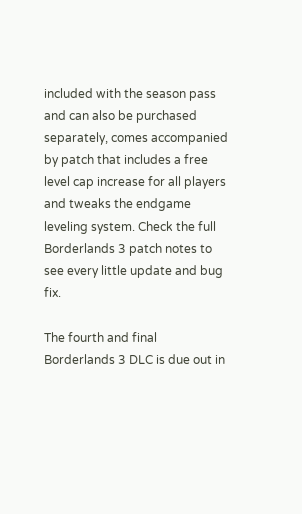included with the season pass and can also be purchased separately, comes accompanied by patch that includes a free level cap increase for all players and tweaks the endgame leveling system. Check the full Borderlands 3 patch notes to see every little update and bug fix.

The fourth and final Borderlands 3 DLC is due out in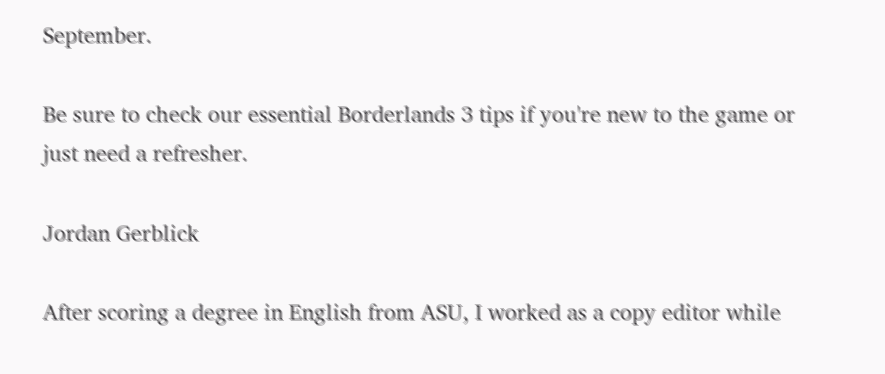September.

Be sure to check our essential Borderlands 3 tips if you're new to the game or just need a refresher.

Jordan Gerblick

After scoring a degree in English from ASU, I worked as a copy editor while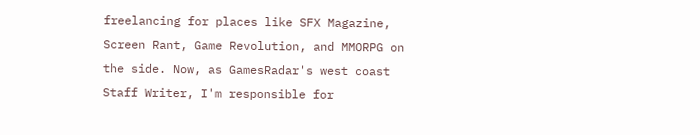freelancing for places like SFX Magazine, Screen Rant, Game Revolution, and MMORPG on the side. Now, as GamesRadar's west coast Staff Writer, I'm responsible for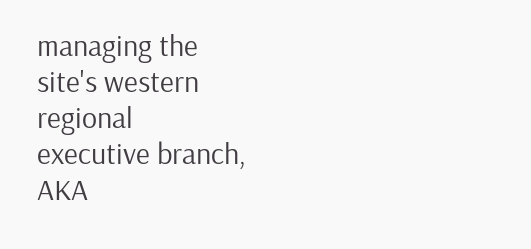managing the site's western regional executive branch, AKA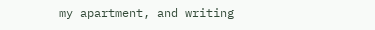my apartment, and writing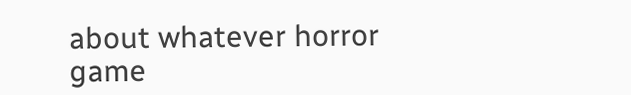about whatever horror game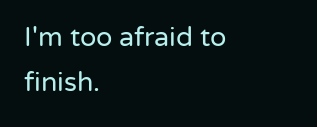I'm too afraid to finish.